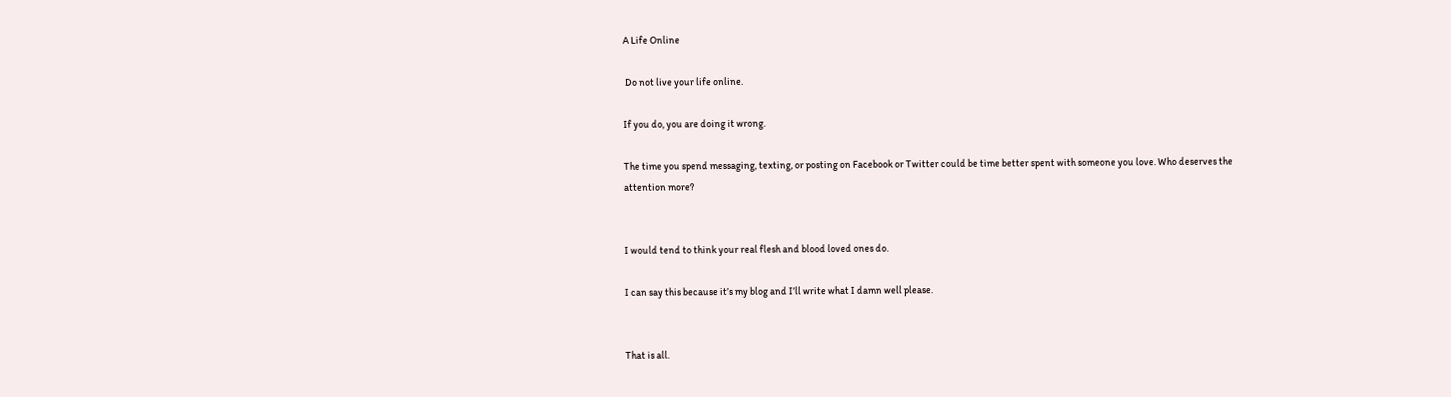A Life Online

 Do not live your life online.

If you do, you are doing it wrong.

The time you spend messaging, texting, or posting on Facebook or Twitter could be time better spent with someone you love. Who deserves the attention more?


I would tend to think your real flesh and blood loved ones do.

I can say this because it’s my blog and I’ll write what I damn well please.


That is all.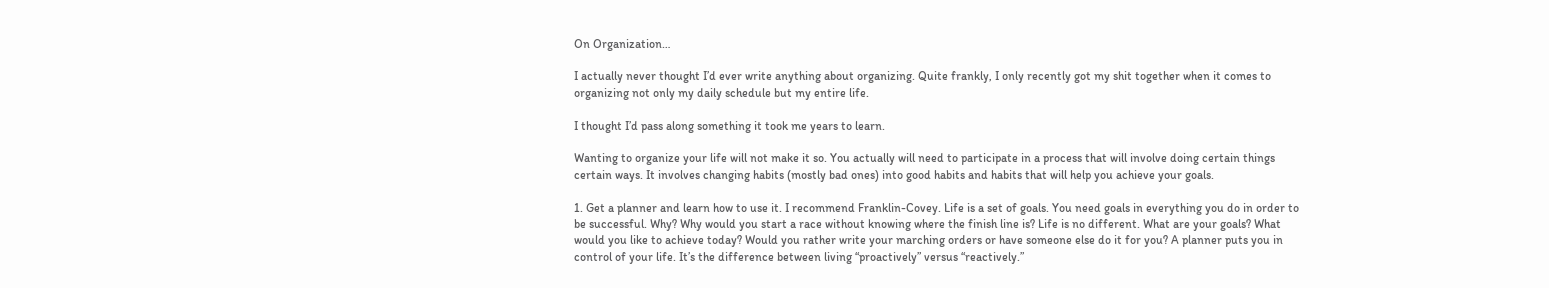On Organization…

I actually never thought I’d ever write anything about organizing. Quite frankly, I only recently got my shit together when it comes to organizing not only my daily schedule but my entire life.

I thought I’d pass along something it took me years to learn.

Wanting to organize your life will not make it so. You actually will need to participate in a process that will involve doing certain things certain ways. It involves changing habits (mostly bad ones) into good habits and habits that will help you achieve your goals.

1. Get a planner and learn how to use it. I recommend Franklin-Covey. Life is a set of goals. You need goals in everything you do in order to be successful. Why? Why would you start a race without knowing where the finish line is? Life is no different. What are your goals? What would you like to achieve today? Would you rather write your marching orders or have someone else do it for you? A planner puts you in control of your life. It’s the difference between living “proactively” versus “reactively.”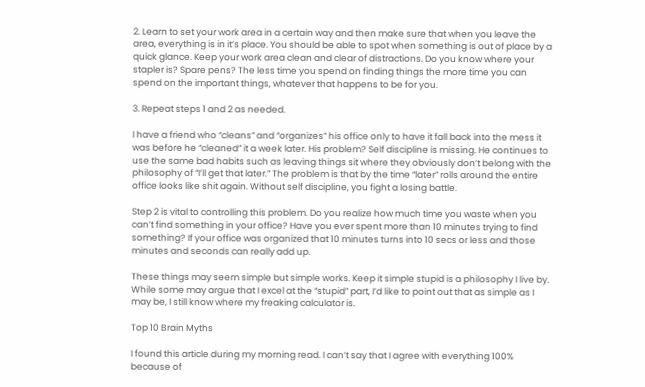2. Learn to set your work area in a certain way and then make sure that when you leave the area, everything is in it’s place. You should be able to spot when something is out of place by a quick glance. Keep your work area clean and clear of distractions. Do you know where your stapler is? Spare pens? The less time you spend on finding things the more time you can spend on the important things, whatever that happens to be for you.

3. Repeat steps 1 and 2 as needed.

I have a friend who “cleans” and “organizes” his office only to have it fall back into the mess it was before he “cleaned” it a week later. His problem? Self discipline is missing. He continues to use the same bad habits such as leaving things sit where they obviously don’t belong with the philosophy of “I’ll get that later.” The problem is that by the time “later” rolls around the entire office looks like shit again. Without self discipline, you fight a losing battle.

Step 2 is vital to controlling this problem. Do you realize how much time you waste when you can’t find something in your office? Have you ever spent more than 10 minutes trying to find something? If your office was organized that 10 minutes turns into 10 secs or less and those minutes and seconds can really add up.

These things may seem simple but simple works. Keep it simple stupid is a philosophy I live by. While some may argue that I excel at the “stupid” part, I’d like to point out that as simple as I may be, I still know where my freaking calculator is.

Top 10 Brain Myths

I found this article during my morning read. I can’t say that I agree with everything 100% because of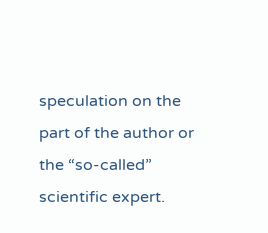speculation on the part of the author or the “so-called” scientific expert.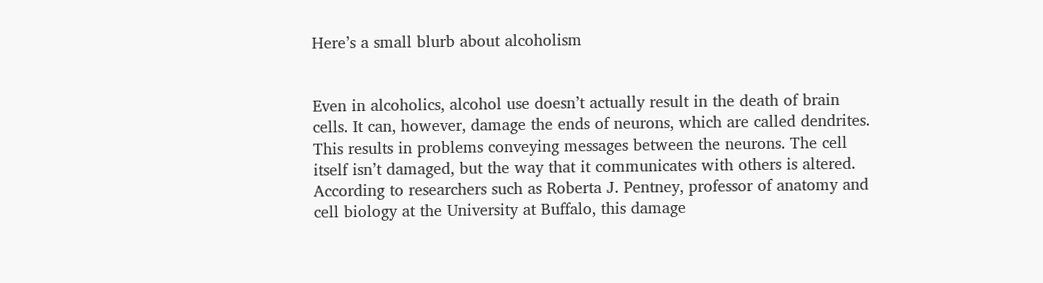Here’s a small blurb about alcoholism


Even in alcoholics, alcohol use doesn’t actually result in the death of brain cells. It can, however, damage the ends of neurons, which are called dendrites. This results in problems conveying messages between the neurons. The cell itself isn’t damaged, but the way that it communicates with others is altered. According to researchers such as Roberta J. Pentney, professor of anatomy and cell biology at the University at Buffalo, this damage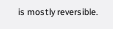is mostly reversible.